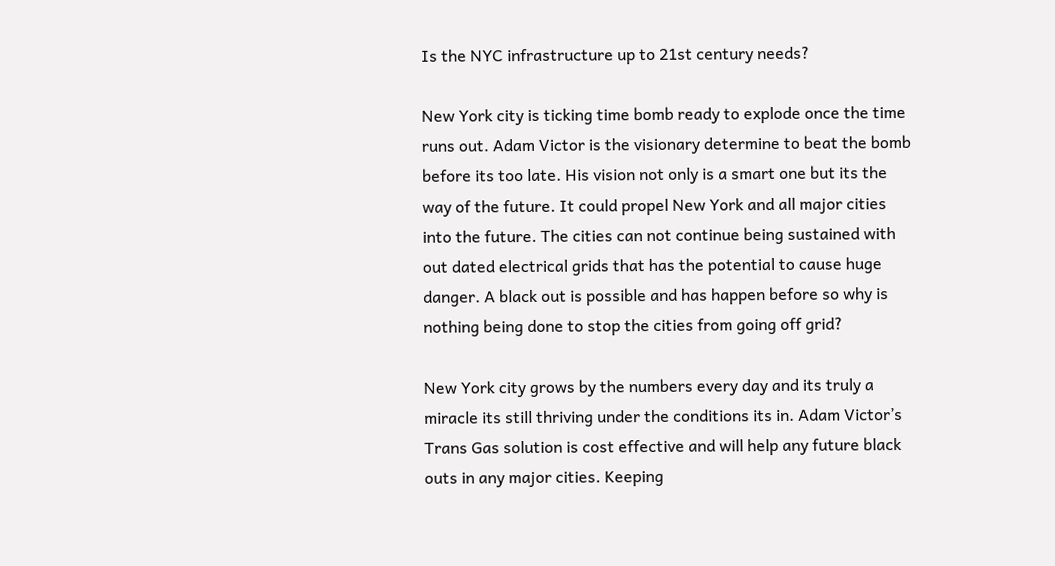Is the NYC infrastructure up to 21st century needs?

New York city is ticking time bomb ready to explode once the time runs out. Adam Victor is the visionary determine to beat the bomb before its too late. His vision not only is a smart one but its the way of the future. It could propel New York and all major cities into the future. The cities can not continue being sustained with out dated electrical grids that has the potential to cause huge danger. A black out is possible and has happen before so why is nothing being done to stop the cities from going off grid?

New York city grows by the numbers every day and its truly a miracle its still thriving under the conditions its in. Adam Victor’s Trans Gas solution is cost effective and will help any future black outs in any major cities. Keeping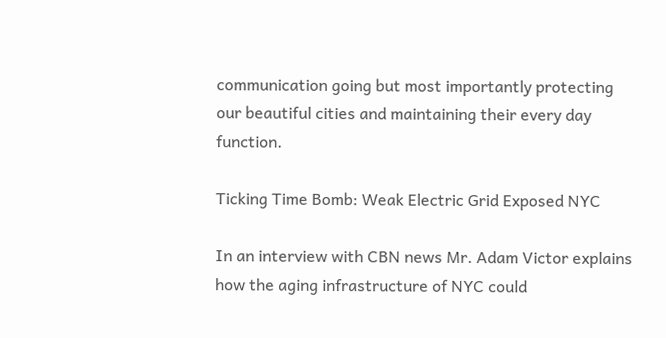communication going but most importantly protecting our beautiful cities and maintaining their every day function.

Ticking Time Bomb: Weak Electric Grid Exposed NYC

In an interview with CBN news Mr. Adam Victor explains how the aging infrastructure of NYC could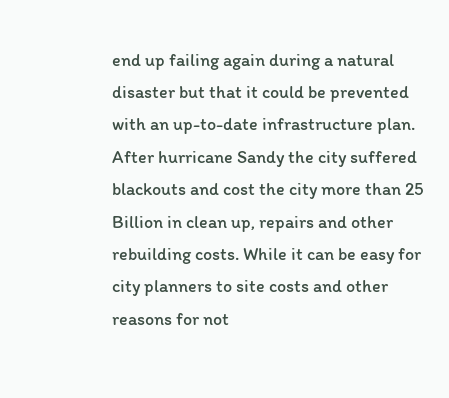end up failing again during a natural disaster but that it could be prevented with an up-to-date infrastructure plan. After hurricane Sandy the city suffered blackouts and cost the city more than 25 Billion in clean up, repairs and other rebuilding costs. While it can be easy for city planners to site costs and other reasons for not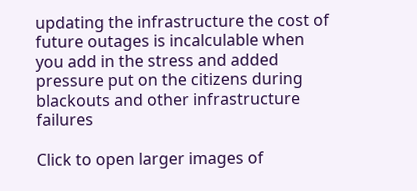updating the infrastructure the cost of future outages is incalculable when you add in the stress and added pressure put on the citizens during blackouts and other infrastructure failures

Click to open larger images of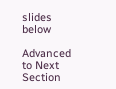slides below

Advanced to Next Section